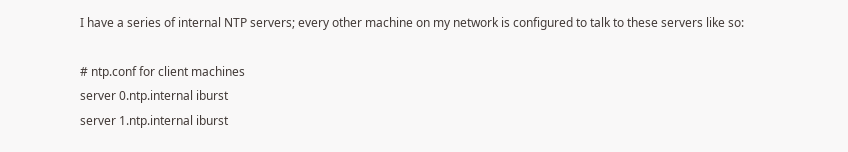I have a series of internal NTP servers; every other machine on my network is configured to talk to these servers like so:

# ntp.conf for client machines
server 0.ntp.internal iburst
server 1.ntp.internal iburst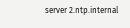server 2.ntp.internal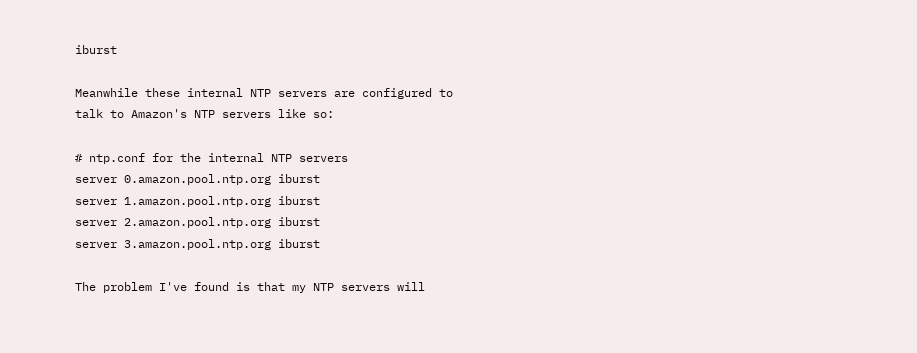iburst

Meanwhile these internal NTP servers are configured to talk to Amazon's NTP servers like so:

# ntp.conf for the internal NTP servers
server 0.amazon.pool.ntp.org iburst
server 1.amazon.pool.ntp.org iburst
server 2.amazon.pool.ntp.org iburst
server 3.amazon.pool.ntp.org iburst

The problem I've found is that my NTP servers will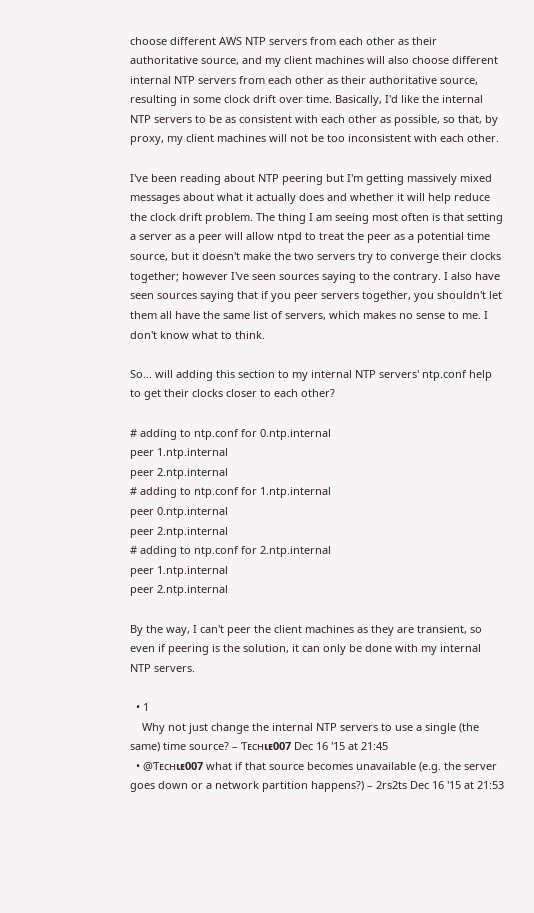choose different AWS NTP servers from each other as their authoritative source, and my client machines will also choose different internal NTP servers from each other as their authoritative source, resulting in some clock drift over time. Basically, I'd like the internal NTP servers to be as consistent with each other as possible, so that, by proxy, my client machines will not be too inconsistent with each other.

I've been reading about NTP peering but I'm getting massively mixed messages about what it actually does and whether it will help reduce the clock drift problem. The thing I am seeing most often is that setting a server as a peer will allow ntpd to treat the peer as a potential time source, but it doesn't make the two servers try to converge their clocks together; however I've seen sources saying to the contrary. I also have seen sources saying that if you peer servers together, you shouldn't let them all have the same list of servers, which makes no sense to me. I don't know what to think.

So... will adding this section to my internal NTP servers' ntp.conf help to get their clocks closer to each other?

# adding to ntp.conf for 0.ntp.internal
peer 1.ntp.internal
peer 2.ntp.internal
# adding to ntp.conf for 1.ntp.internal
peer 0.ntp.internal
peer 2.ntp.internal
# adding to ntp.conf for 2.ntp.internal
peer 1.ntp.internal
peer 2.ntp.internal

By the way, I can't peer the client machines as they are transient, so even if peering is the solution, it can only be done with my internal NTP servers.

  • 1
    Why not just change the internal NTP servers to use a single (the same) time source? – Ƭᴇcʜιᴇ007 Dec 16 '15 at 21:45
  • @Ƭᴇcʜιᴇ007 what if that source becomes unavailable (e.g. the server goes down or a network partition happens?) – 2rs2ts Dec 16 '15 at 21:53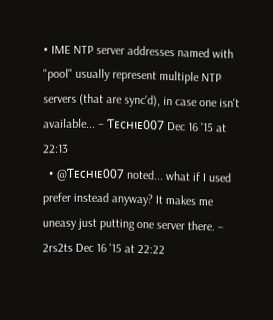• IME NTP server addresses named with "pool" usually represent multiple NTP servers (that are sync'd), in case one isn't available... – Ƭᴇcʜιᴇ007 Dec 16 '15 at 22:13
  • @Ƭᴇcʜιᴇ007 noted... what if I used prefer instead anyway? It makes me uneasy just putting one server there. – 2rs2ts Dec 16 '15 at 22:22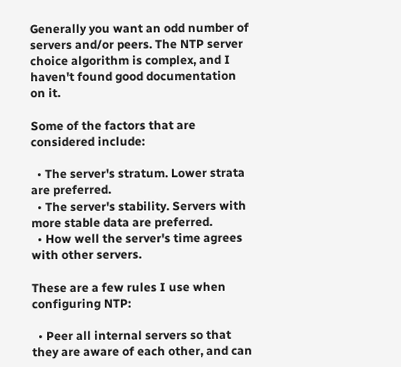Generally you want an odd number of servers and/or peers. The NTP server choice algorithm is complex, and I haven't found good documentation on it.

Some of the factors that are considered include:

  • The server's stratum. Lower strata are preferred.
  • The server's stability. Servers with more stable data are preferred.
  • How well the server's time agrees with other servers.

These are a few rules I use when configuring NTP:

  • Peer all internal servers so that they are aware of each other, and can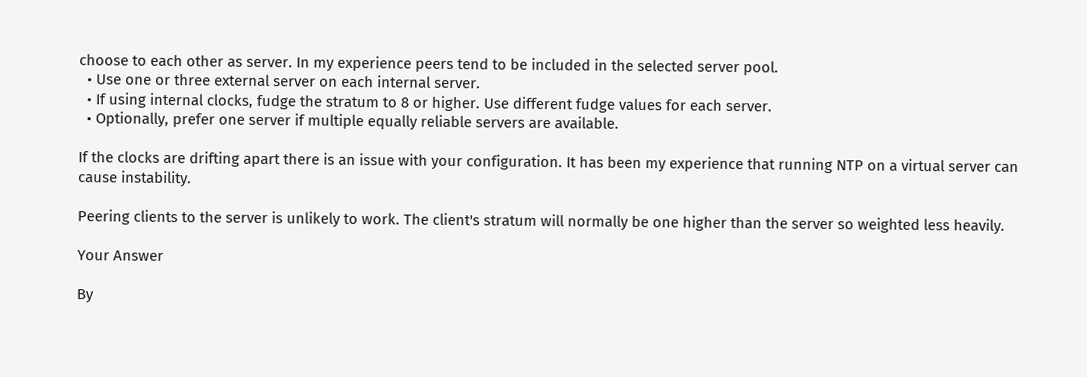choose to each other as server. In my experience peers tend to be included in the selected server pool.
  • Use one or three external server on each internal server.
  • If using internal clocks, fudge the stratum to 8 or higher. Use different fudge values for each server.
  • Optionally, prefer one server if multiple equally reliable servers are available.

If the clocks are drifting apart there is an issue with your configuration. It has been my experience that running NTP on a virtual server can cause instability.

Peering clients to the server is unlikely to work. The client's stratum will normally be one higher than the server so weighted less heavily.

Your Answer

By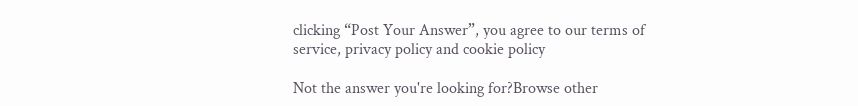clicking “Post Your Answer”, you agree to our terms of service, privacy policy and cookie policy

Not the answer you're looking for?Browse other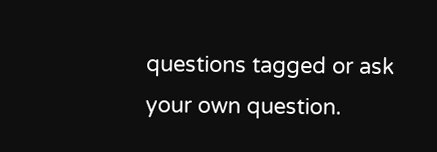questions tagged or ask your own question.